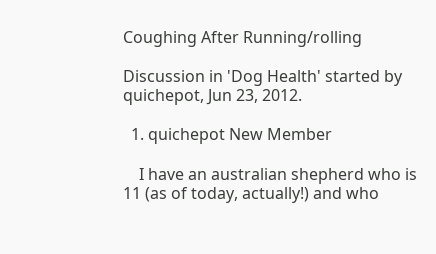Coughing After Running/rolling

Discussion in 'Dog Health' started by quichepot, Jun 23, 2012.

  1. quichepot New Member

    I have an australian shepherd who is 11 (as of today, actually!) and who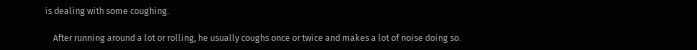is dealing with some coughing.

    After running around a lot or rolling, he usually coughs once or twice and makes a lot of noise doing so.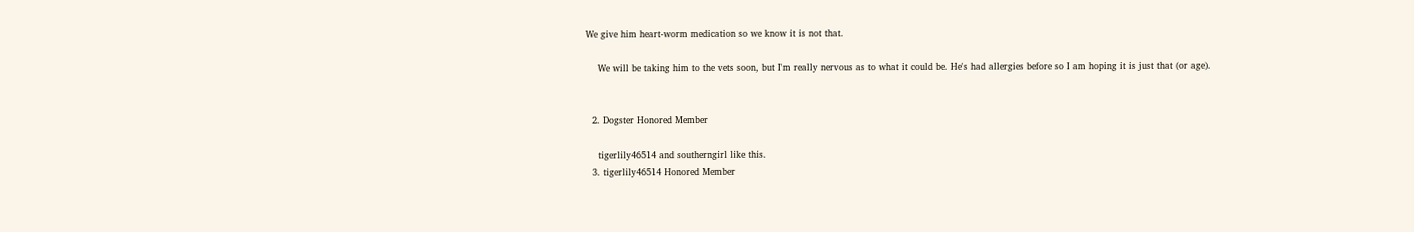We give him heart-worm medication so we know it is not that.

    We will be taking him to the vets soon, but I'm really nervous as to what it could be. He's had allergies before so I am hoping it is just that (or age).


  2. Dogster Honored Member

    tigerlily46514 and southerngirl like this.
  3. tigerlily46514 Honored Member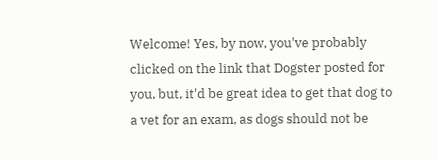Welcome! Yes, by now, you've probably clicked on the link that Dogster posted for you, but, it'd be great idea to get that dog to a vet for an exam, as dogs should not be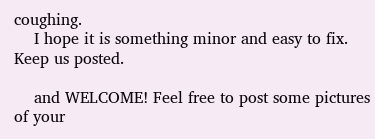coughing.
    I hope it is something minor and easy to fix. Keep us posted.

    and WELCOME! Feel free to post some pictures of your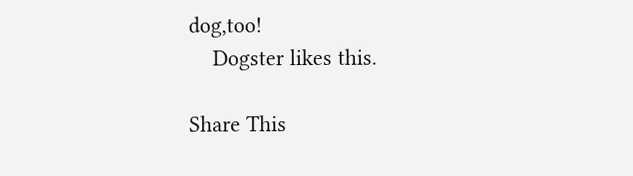dog,too!
    Dogster likes this.

Share This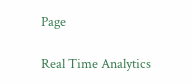Page

Real Time Analytics